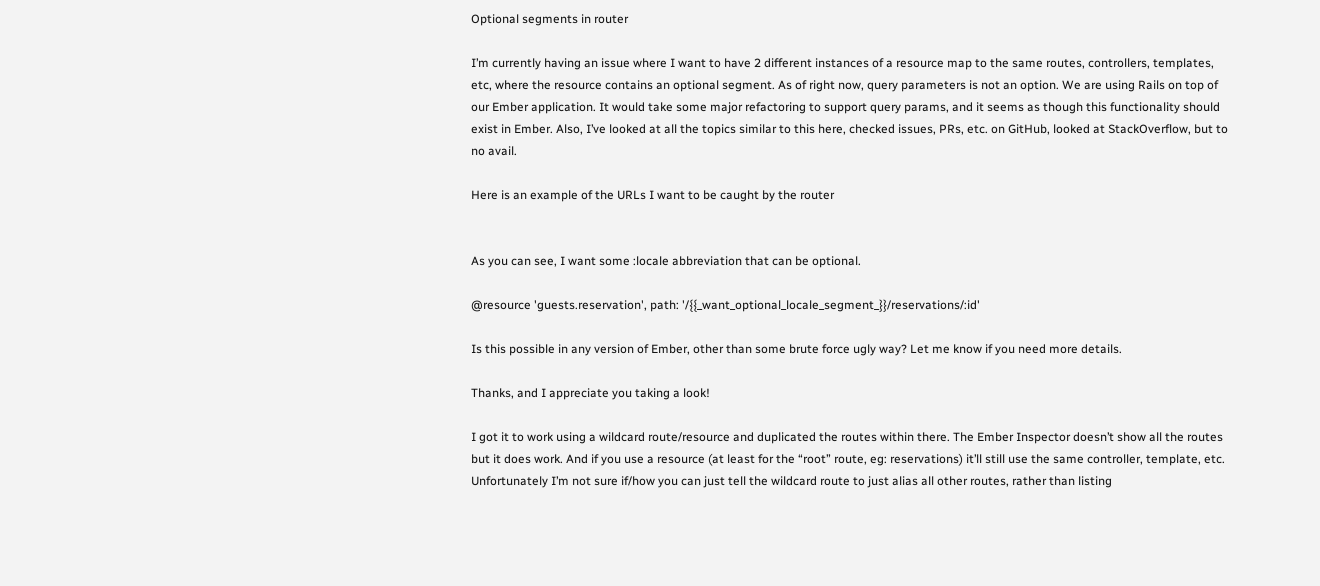Optional segments in router

I’m currently having an issue where I want to have 2 different instances of a resource map to the same routes, controllers, templates, etc, where the resource contains an optional segment. As of right now, query parameters is not an option. We are using Rails on top of our Ember application. It would take some major refactoring to support query params, and it seems as though this functionality should exist in Ember. Also, I’ve looked at all the topics similar to this here, checked issues, PRs, etc. on GitHub, looked at StackOverflow, but to no avail.

Here is an example of the URLs I want to be caught by the router


As you can see, I want some :locale abbreviation that can be optional.

@resource 'guests.reservation', path: '/{{_want_optional_locale_segment_}}/reservations/:id'

Is this possible in any version of Ember, other than some brute force ugly way? Let me know if you need more details.

Thanks, and I appreciate you taking a look!

I got it to work using a wildcard route/resource and duplicated the routes within there. The Ember Inspector doesn’t show all the routes but it does work. And if you use a resource (at least for the “root” route, eg: reservations) it’ll still use the same controller, template, etc. Unfortunately I’m not sure if/how you can just tell the wildcard route to just alias all other routes, rather than listing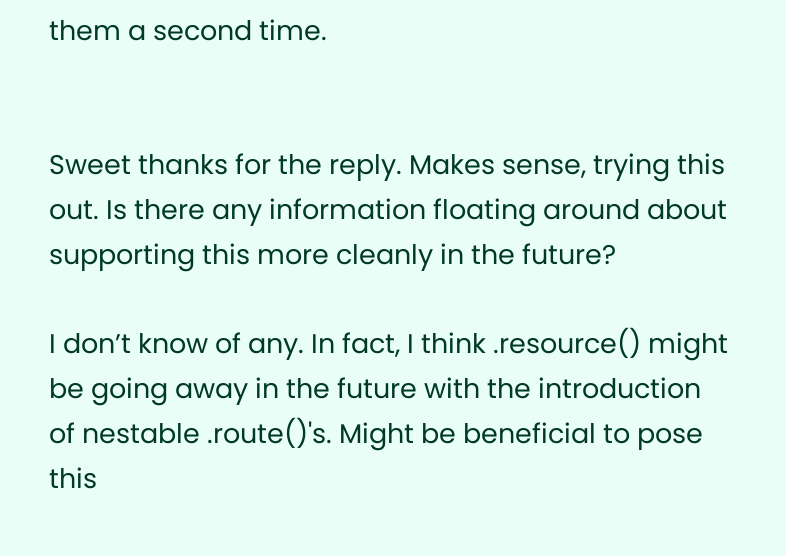them a second time.


Sweet thanks for the reply. Makes sense, trying this out. Is there any information floating around about supporting this more cleanly in the future?

I don’t know of any. In fact, I think .resource() might be going away in the future with the introduction of nestable .route()'s. Might be beneficial to pose this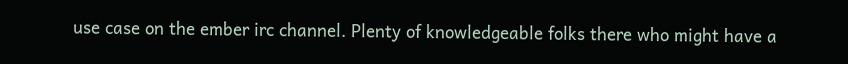use case on the ember irc channel. Plenty of knowledgeable folks there who might have a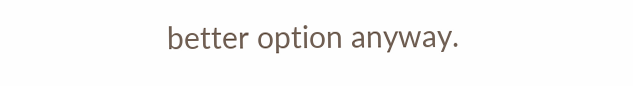better option anyway.